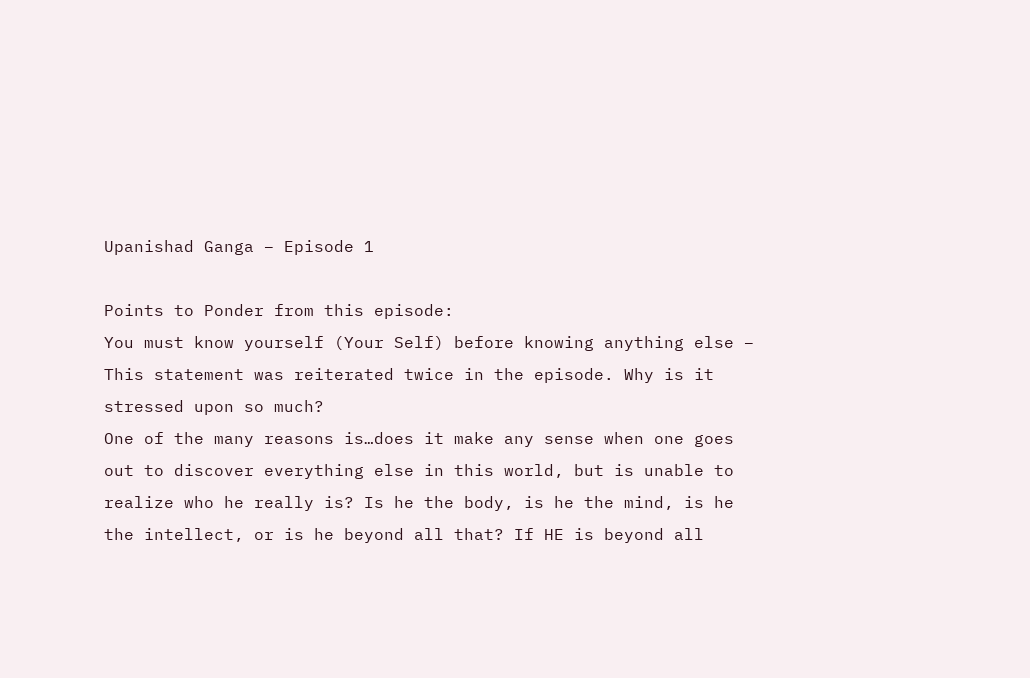Upanishad Ganga – Episode 1

Points to Ponder from this episode:
You must know yourself (Your Self) before knowing anything else – This statement was reiterated twice in the episode. Why is it stressed upon so much?
One of the many reasons is…does it make any sense when one goes out to discover everything else in this world, but is unable to realize who he really is? Is he the body, is he the mind, is he the intellect, or is he beyond all that? If HE is beyond all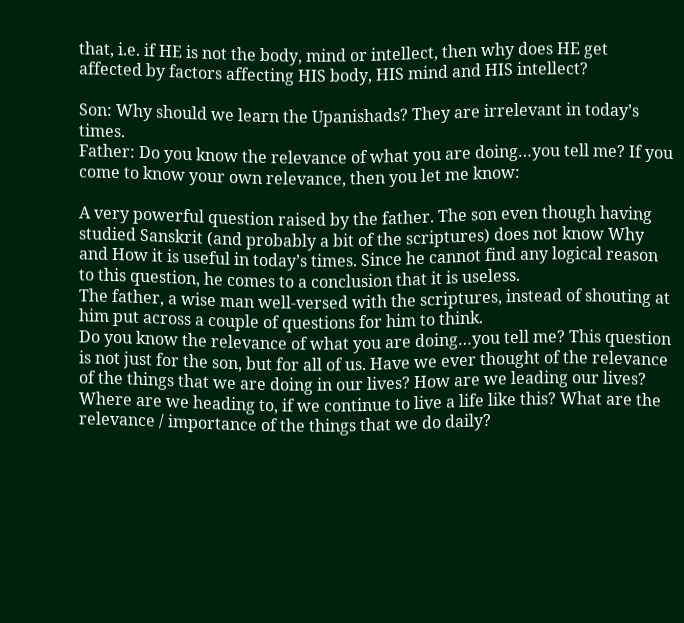that, i.e. if HE is not the body, mind or intellect, then why does HE get affected by factors affecting HIS body, HIS mind and HIS intellect?

Son: Why should we learn the Upanishads? They are irrelevant in today’s times.
Father: Do you know the relevance of what you are doing…you tell me? If you come to know your own relevance, then you let me know:

A very powerful question raised by the father. The son even though having studied Sanskrit (and probably a bit of the scriptures) does not know Why and How it is useful in today’s times. Since he cannot find any logical reason to this question, he comes to a conclusion that it is useless.
The father, a wise man well-versed with the scriptures, instead of shouting at him put across a couple of questions for him to think.
Do you know the relevance of what you are doing…you tell me? This question is not just for the son, but for all of us. Have we ever thought of the relevance of the things that we are doing in our lives? How are we leading our lives? Where are we heading to, if we continue to live a life like this? What are the relevance / importance of the things that we do daily?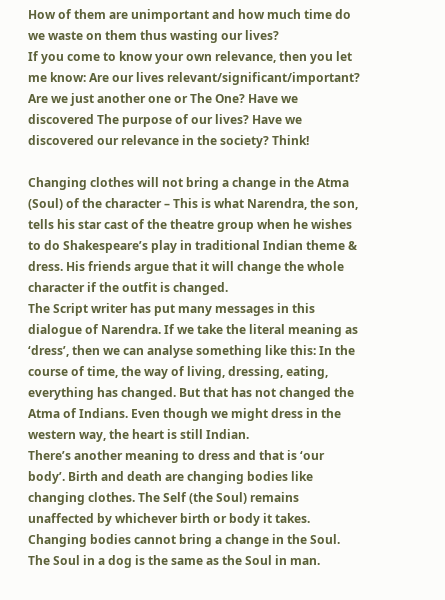How of them are unimportant and how much time do we waste on them thus wasting our lives?
If you come to know your own relevance, then you let me know: Are our lives relevant/significant/important? Are we just another one or The One? Have we discovered The purpose of our lives? Have we discovered our relevance in the society? Think!

Changing clothes will not bring a change in the Atma (Soul) of the character – This is what Narendra, the son, tells his star cast of the theatre group when he wishes to do Shakespeare’s play in traditional Indian theme & dress. His friends argue that it will change the whole character if the outfit is changed.
The Script writer has put many messages in this dialogue of Narendra. If we take the literal meaning as ‘dress’, then we can analyse something like this: In the course of time, the way of living, dressing, eating, everything has changed. But that has not changed the Atma of Indians. Even though we might dress in the western way, the heart is still Indian.
There’s another meaning to dress and that is ‘our body’. Birth and death are changing bodies like changing clothes. The Self (the Soul) remains unaffected by whichever birth or body it takes. Changing bodies cannot bring a change in the Soul. The Soul in a dog is the same as the Soul in man.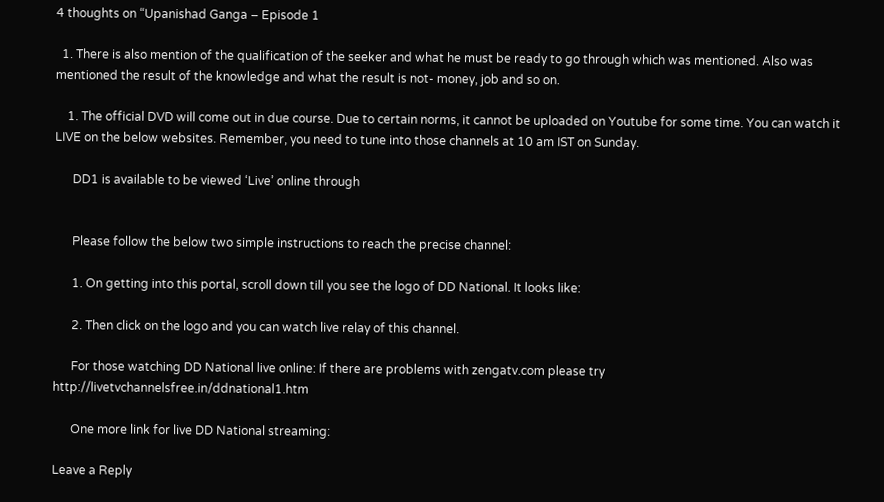4 thoughts on “Upanishad Ganga – Episode 1

  1. There is also mention of the qualification of the seeker and what he must be ready to go through which was mentioned. Also was mentioned the result of the knowledge and what the result is not- money, job and so on.

    1. The official DVD will come out in due course. Due to certain norms, it cannot be uploaded on Youtube for some time. You can watch it LIVE on the below websites. Remember, you need to tune into those channels at 10 am IST on Sunday.

      DD1 is available to be viewed ‘Live’ online through


      Please follow the below two simple instructions to reach the precise channel:

      1. On getting into this portal, scroll down till you see the logo of DD National. It looks like:

      2. Then click on the logo and you can watch live relay of this channel.

      For those watching DD National live online: If there are problems with zengatv.com please try http://livetvchannelsfree.in/ddnational1.htm

      One more link for live DD National streaming:

Leave a Reply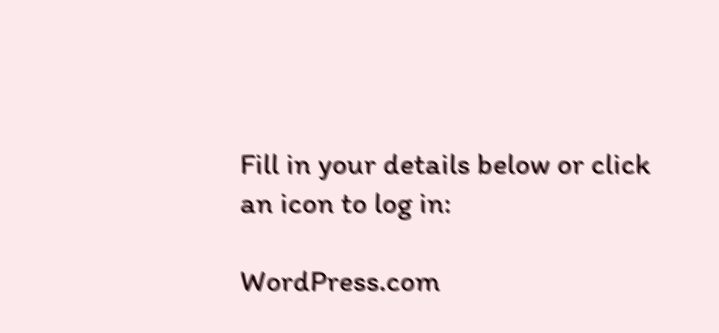Fill in your details below or click an icon to log in:

WordPress.com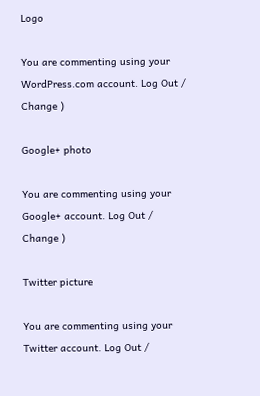Logo

You are commenting using your WordPress.com account. Log Out /  Change )

Google+ photo

You are commenting using your Google+ account. Log Out /  Change )

Twitter picture

You are commenting using your Twitter account. Log Out /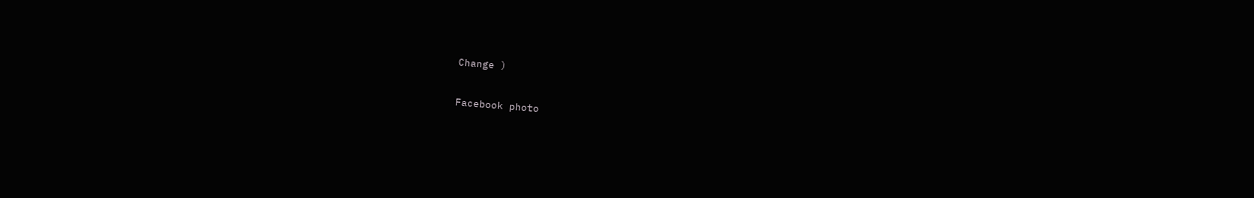Change )

Facebook photo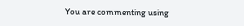You are commenting using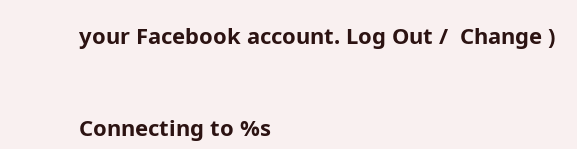your Facebook account. Log Out /  Change )


Connecting to %s